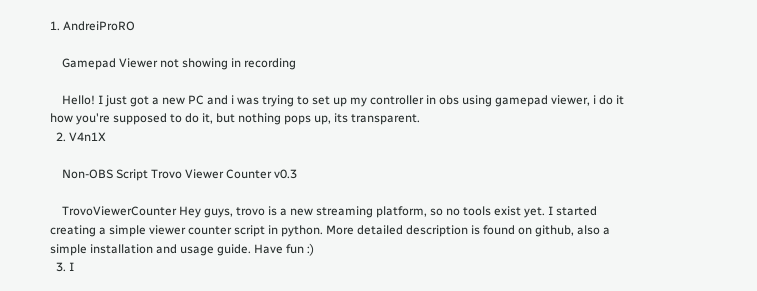1. AndreiProRO

    Gamepad Viewer not showing in recording

    Hello! I just got a new PC and i was trying to set up my controller in obs using gamepad viewer, i do it how you're supposed to do it, but nothing pops up, its transparent.
  2. V4n1X

    Non-OBS Script Trovo Viewer Counter v0.3

    TrovoViewerCounter Hey guys, trovo is a new streaming platform, so no tools exist yet. I started creating a simple viewer counter script in python. More detailed description is found on github, also a simple installation and usage guide. Have fun :)
  3. I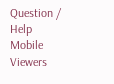Question / Help Mobile Viewers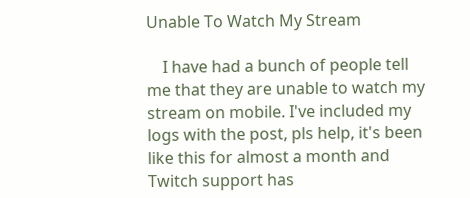Unable To Watch My Stream

    I have had a bunch of people tell me that they are unable to watch my stream on mobile. I've included my logs with the post, pls help, it's been like this for almost a month and Twitch support has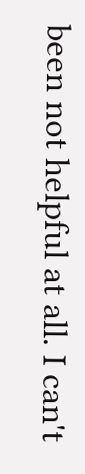been not helpful at all. I can't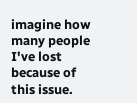imagine how many people I've lost because of this issue.